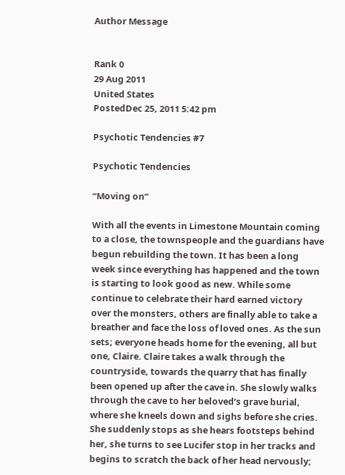Author Message


Rank 0
29 Aug 2011
United States
PostedDec 25, 2011 5:42 pm

Psychotic Tendencies #7

Psychotic Tendencies

“Moving on”

With all the events in Limestone Mountain coming to a close, the townspeople and the guardians have begun rebuilding the town. It has been a long week since everything has happened and the town is starting to look good as new. While some continue to celebrate their hard earned victory over the monsters, others are finally able to take a breather and face the loss of loved ones. As the sun sets; everyone heads home for the evening, all but one, Claire. Claire takes a walk through the countryside, towards the quarry that has finally been opened up after the cave in. She slowly walks through the cave to her beloved’s grave burial, where she kneels down and sighs before she cries. She suddenly stops as she hears footsteps behind her, she turns to see Lucifer stop in her tracks and begins to scratch the back of her head nervously;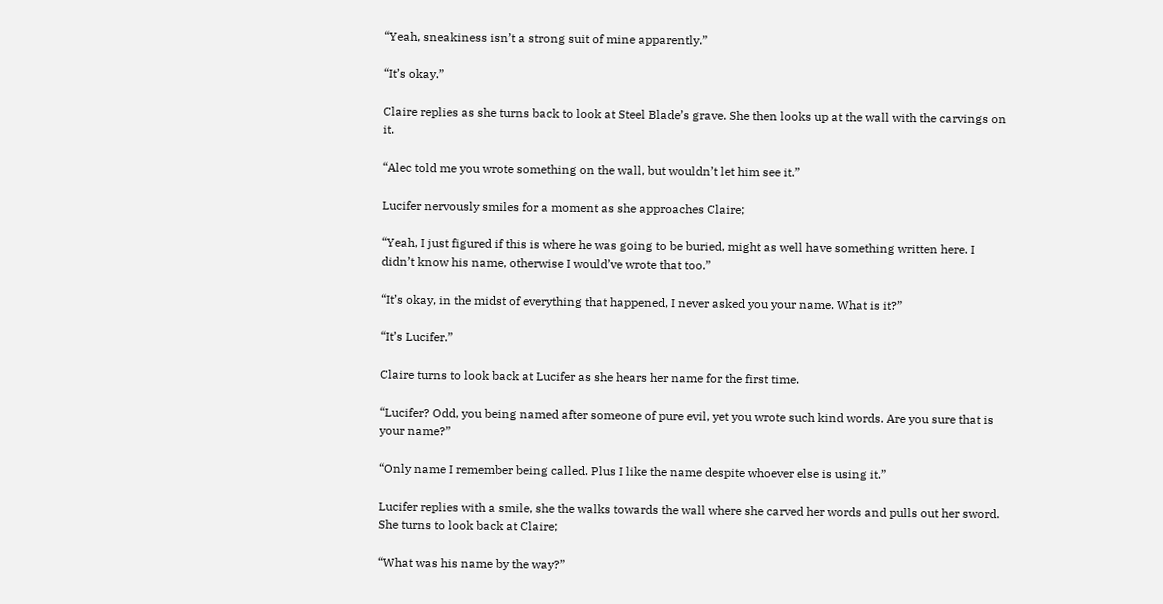“Yeah, sneakiness isn’t a strong suit of mine apparently.”

“It’s okay.”

Claire replies as she turns back to look at Steel Blade’s grave. She then looks up at the wall with the carvings on it.

“Alec told me you wrote something on the wall, but wouldn’t let him see it.”

Lucifer nervously smiles for a moment as she approaches Claire;

“Yeah, I just figured if this is where he was going to be buried, might as well have something written here. I didn’t know his name, otherwise I would’ve wrote that too.”

“It’s okay, in the midst of everything that happened, I never asked you your name. What is it?”

“It’s Lucifer.”

Claire turns to look back at Lucifer as she hears her name for the first time.

“Lucifer? Odd, you being named after someone of pure evil, yet you wrote such kind words. Are you sure that is your name?”

“Only name I remember being called. Plus I like the name despite whoever else is using it.”

Lucifer replies with a smile, she the walks towards the wall where she carved her words and pulls out her sword. She turns to look back at Claire;

“What was his name by the way?”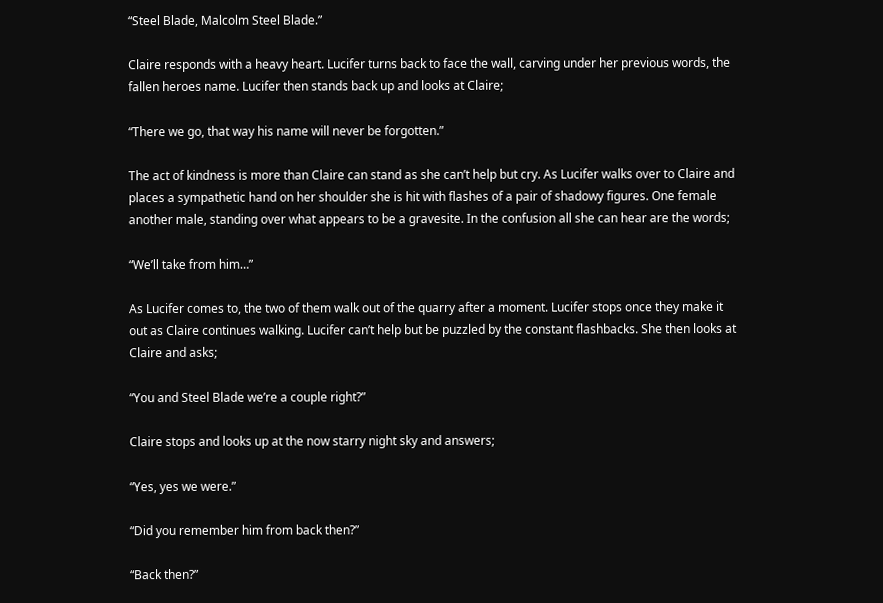“Steel Blade, Malcolm Steel Blade.”

Claire responds with a heavy heart. Lucifer turns back to face the wall, carving under her previous words, the fallen heroes name. Lucifer then stands back up and looks at Claire;

“There we go, that way his name will never be forgotten.”

The act of kindness is more than Claire can stand as she can’t help but cry. As Lucifer walks over to Claire and places a sympathetic hand on her shoulder she is hit with flashes of a pair of shadowy figures. One female another male, standing over what appears to be a gravesite. In the confusion all she can hear are the words;

“We’ll take from him…”

As Lucifer comes to, the two of them walk out of the quarry after a moment. Lucifer stops once they make it out as Claire continues walking. Lucifer can’t help but be puzzled by the constant flashbacks. She then looks at Claire and asks;

“You and Steel Blade we’re a couple right?”

Claire stops and looks up at the now starry night sky and answers;

“Yes, yes we were.”

“Did you remember him from back then?”

“Back then?”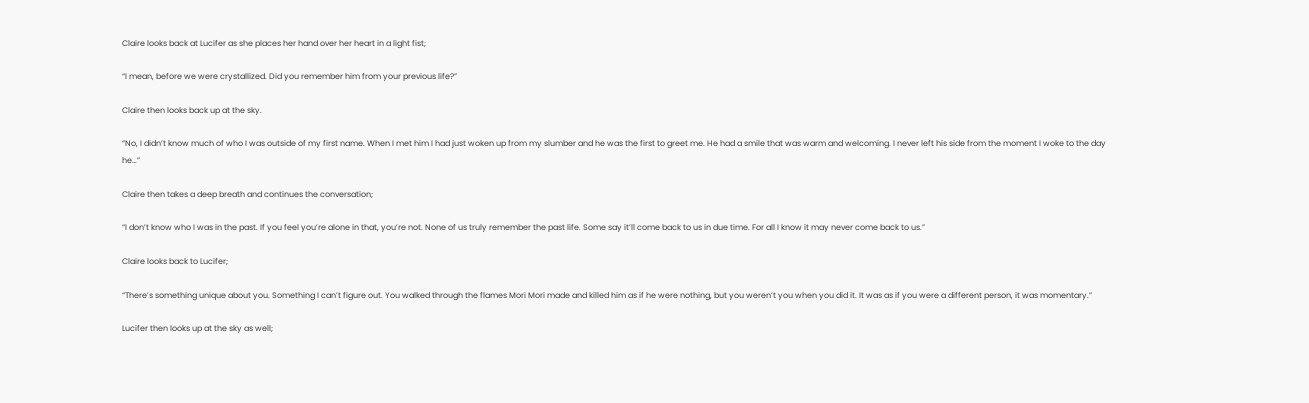Claire looks back at Lucifer as she places her hand over her heart in a light fist;

“I mean, before we were crystallized. Did you remember him from your previous life?”

Claire then looks back up at the sky.

“No, I didn’t know much of who I was outside of my first name. When I met him I had just woken up from my slumber and he was the first to greet me. He had a smile that was warm and welcoming. I never left his side from the moment I woke to the day he…”

Claire then takes a deep breath and continues the conversation;

“I don’t know who I was in the past. If you feel you’re alone in that, you’re not. None of us truly remember the past life. Some say it’ll come back to us in due time. For all I know it may never come back to us.”

Claire looks back to Lucifer;

“There’s something unique about you. Something I can’t figure out. You walked through the flames Mori Mori made and killed him as if he were nothing, but you weren’t you when you did it. It was as if you were a different person, it was momentary.”

Lucifer then looks up at the sky as well;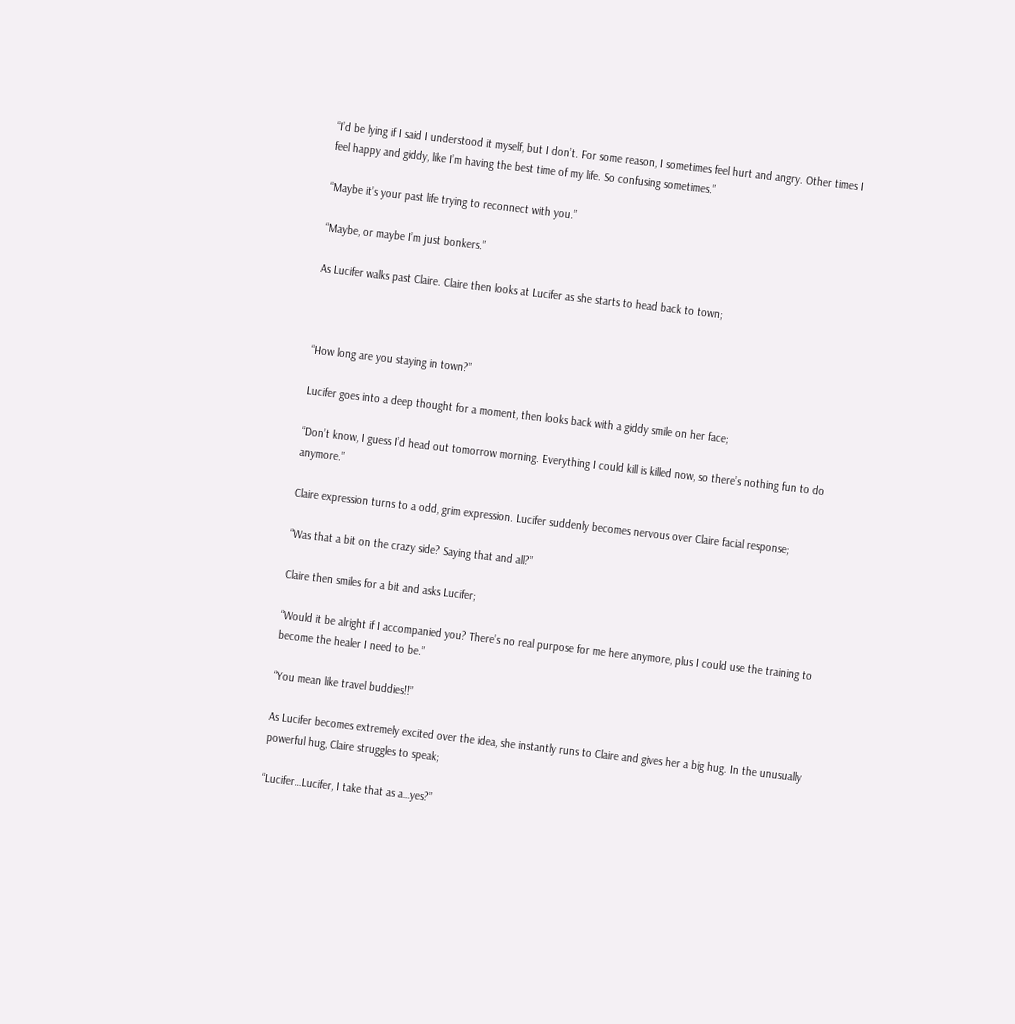“I’d be lying if I said I understood it myself, but I don’t. For some reason, I sometimes feel hurt and angry. Other times I feel happy and giddy, like I’m having the best time of my life. So confusing sometimes.”

“Maybe it’s your past life trying to reconnect with you.”

“Maybe, or maybe I’m just bonkers.”

As Lucifer walks past Claire. Claire then looks at Lucifer as she starts to head back to town;



“How long are you staying in town?”

Lucifer goes into a deep thought for a moment, then looks back with a giddy smile on her face;

“Don’t know, I guess I’d head out tomorrow morning. Everything I could kill is killed now, so there’s nothing fun to do anymore.”

Claire expression turns to a odd, grim expression. Lucifer suddenly becomes nervous over Claire facial response;

“Was that a bit on the crazy side? Saying that and all?”

Claire then smiles for a bit and asks Lucifer;

“Would it be alright if I accompanied you? There’s no real purpose for me here anymore, plus I could use the training to become the healer I need to be.”

“You mean like travel buddies!!”

As Lucifer becomes extremely excited over the idea, she instantly runs to Claire and gives her a big hug. In the unusually powerful hug, Claire struggles to speak;

“Lucifer…Lucifer, I take that as a…yes?”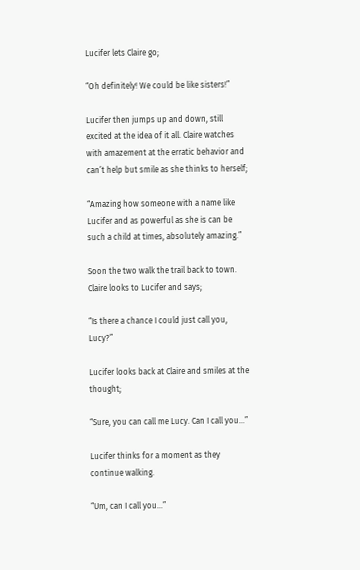Lucifer lets Claire go;

“Oh definitely! We could be like sisters!”

Lucifer then jumps up and down, still excited at the idea of it all. Claire watches with amazement at the erratic behavior and can’t help but smile as she thinks to herself;

“Amazing how someone with a name like Lucifer and as powerful as she is can be such a child at times, absolutely amazing.”

Soon the two walk the trail back to town. Claire looks to Lucifer and says;

“Is there a chance I could just call you, Lucy?”

Lucifer looks back at Claire and smiles at the thought;

“Sure, you can call me Lucy. Can I call you…”

Lucifer thinks for a moment as they continue walking.

“Um, can I call you…”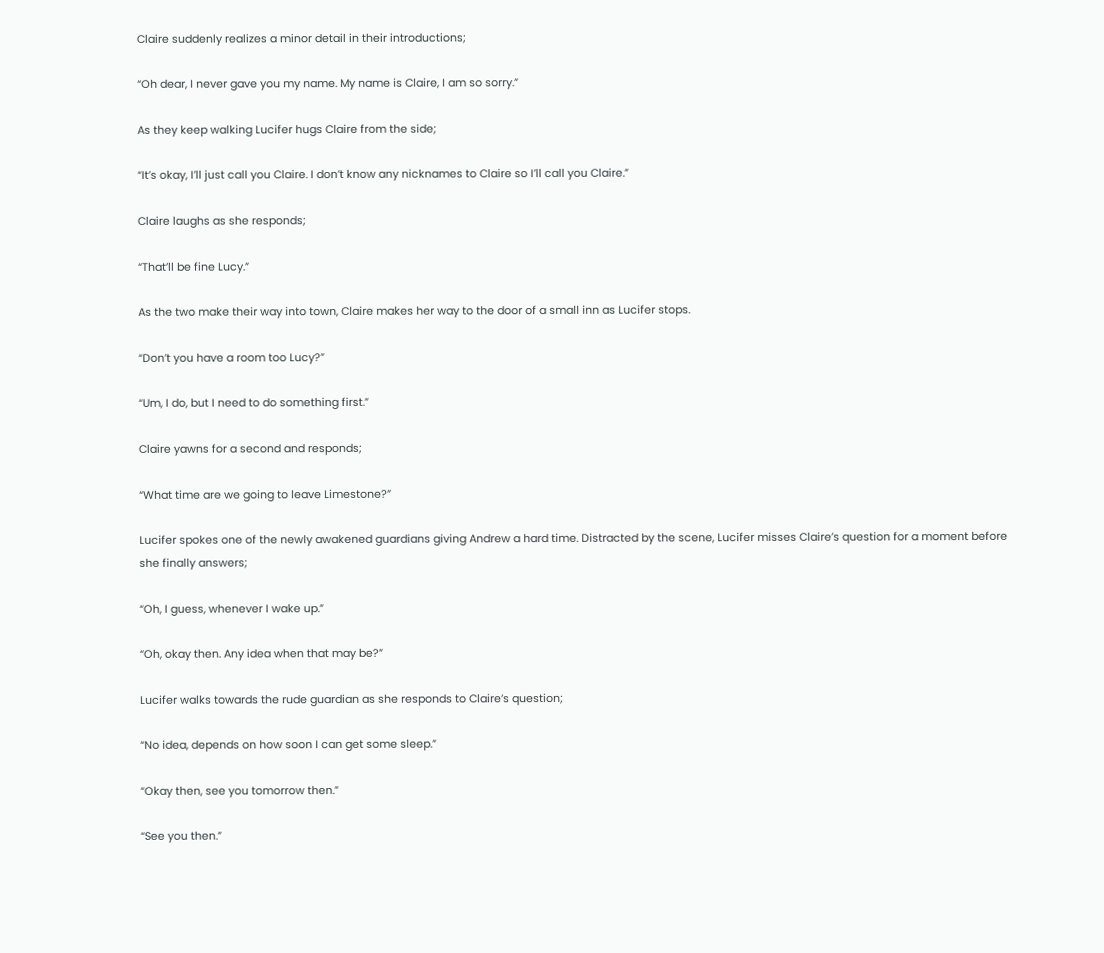Claire suddenly realizes a minor detail in their introductions;

“Oh dear, I never gave you my name. My name is Claire, I am so sorry.”

As they keep walking Lucifer hugs Claire from the side;

“It’s okay, I’ll just call you Claire. I don’t know any nicknames to Claire so I’ll call you Claire.”

Claire laughs as she responds;

“That’ll be fine Lucy.”

As the two make their way into town, Claire makes her way to the door of a small inn as Lucifer stops.

“Don’t you have a room too Lucy?”

“Um, I do, but I need to do something first.”

Claire yawns for a second and responds;

“What time are we going to leave Limestone?”

Lucifer spokes one of the newly awakened guardians giving Andrew a hard time. Distracted by the scene, Lucifer misses Claire’s question for a moment before she finally answers;

“Oh, I guess, whenever I wake up.”

“Oh, okay then. Any idea when that may be?”

Lucifer walks towards the rude guardian as she responds to Claire’s question;

“No idea, depends on how soon I can get some sleep.”

“Okay then, see you tomorrow then.”

“See you then.”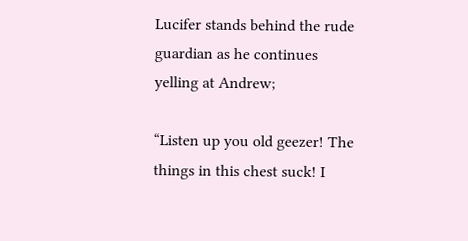Lucifer stands behind the rude guardian as he continues yelling at Andrew;

“Listen up you old geezer! The things in this chest suck! I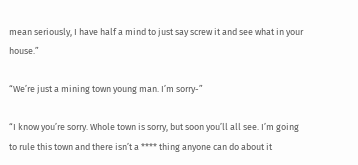mean seriously, I have half a mind to just say screw it and see what in your house.”

“We’re just a mining town young man. I’m sorry-”

“I know you’re sorry. Whole town is sorry, but soon you’ll all see. I’m going to rule this town and there isn’t a **** thing anyone can do about it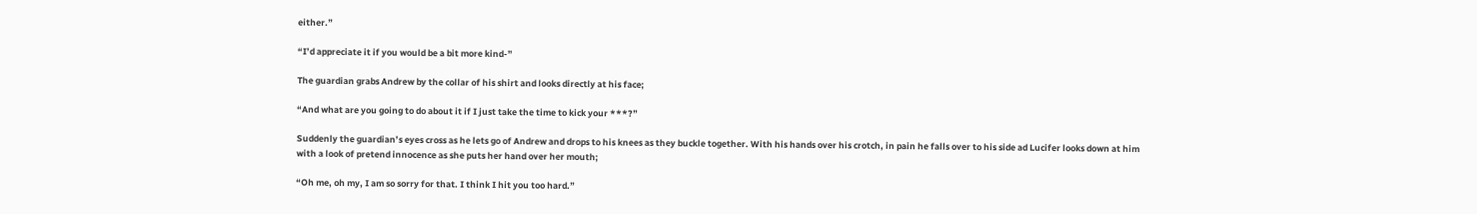either.”

“I’d appreciate it if you would be a bit more kind-”

The guardian grabs Andrew by the collar of his shirt and looks directly at his face;

“And what are you going to do about it if I just take the time to kick your ***?”

Suddenly the guardian’s eyes cross as he lets go of Andrew and drops to his knees as they buckle together. With his hands over his crotch, in pain he falls over to his side ad Lucifer looks down at him with a look of pretend innocence as she puts her hand over her mouth;

“Oh me, oh my, I am so sorry for that. I think I hit you too hard.”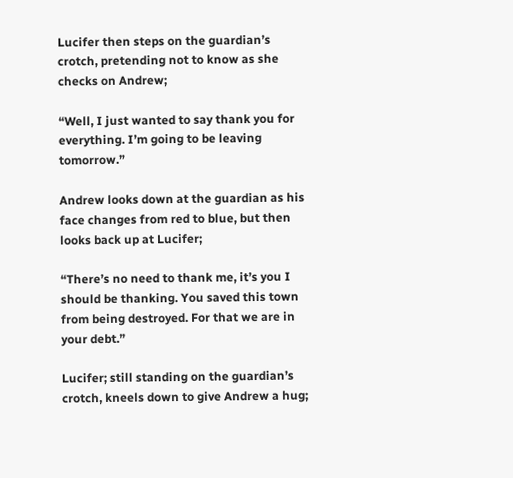Lucifer then steps on the guardian’s crotch, pretending not to know as she checks on Andrew;

“Well, I just wanted to say thank you for everything. I’m going to be leaving tomorrow.”

Andrew looks down at the guardian as his face changes from red to blue, but then looks back up at Lucifer;

“There’s no need to thank me, it’s you I should be thanking. You saved this town from being destroyed. For that we are in your debt.”

Lucifer; still standing on the guardian’s crotch, kneels down to give Andrew a hug;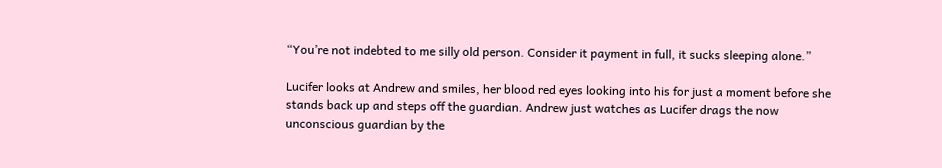“You’re not indebted to me silly old person. Consider it payment in full, it sucks sleeping alone.”

Lucifer looks at Andrew and smiles, her blood red eyes looking into his for just a moment before she stands back up and steps off the guardian. Andrew just watches as Lucifer drags the now unconscious guardian by the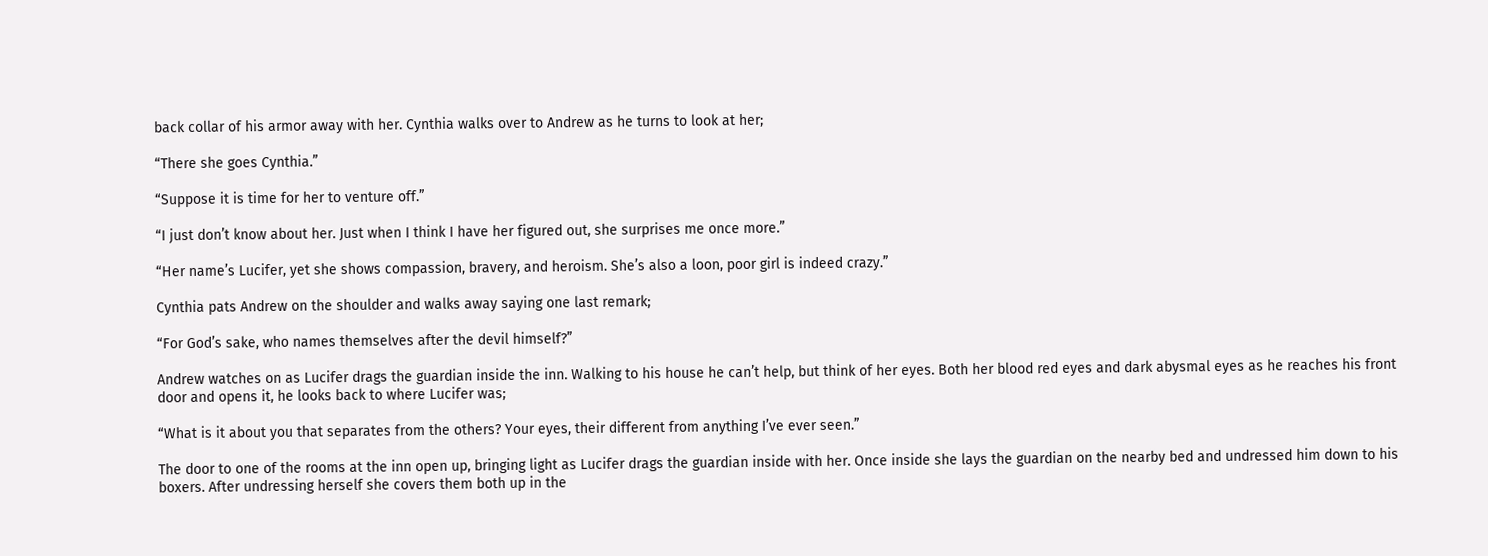back collar of his armor away with her. Cynthia walks over to Andrew as he turns to look at her;

“There she goes Cynthia.”

“Suppose it is time for her to venture off.”

“I just don’t know about her. Just when I think I have her figured out, she surprises me once more.”

“Her name’s Lucifer, yet she shows compassion, bravery, and heroism. She’s also a loon, poor girl is indeed crazy.”

Cynthia pats Andrew on the shoulder and walks away saying one last remark;

“For God’s sake, who names themselves after the devil himself?”

Andrew watches on as Lucifer drags the guardian inside the inn. Walking to his house he can’t help, but think of her eyes. Both her blood red eyes and dark abysmal eyes as he reaches his front door and opens it, he looks back to where Lucifer was;

“What is it about you that separates from the others? Your eyes, their different from anything I’ve ever seen.”

The door to one of the rooms at the inn open up, bringing light as Lucifer drags the guardian inside with her. Once inside she lays the guardian on the nearby bed and undressed him down to his boxers. After undressing herself she covers them both up in the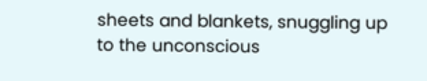sheets and blankets, snuggling up to the unconscious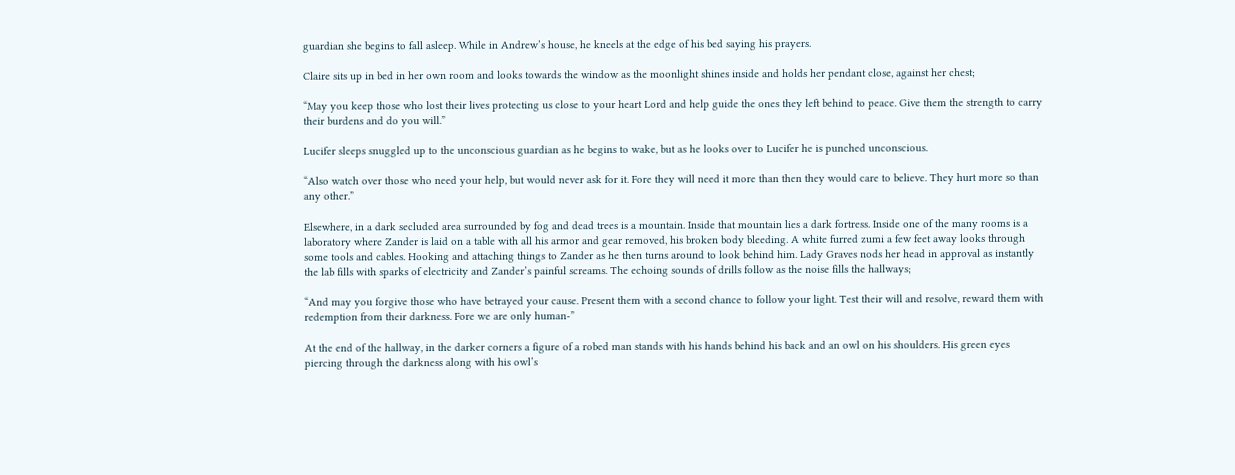guardian she begins to fall asleep. While in Andrew’s house, he kneels at the edge of his bed saying his prayers.

Claire sits up in bed in her own room and looks towards the window as the moonlight shines inside and holds her pendant close, against her chest;

“May you keep those who lost their lives protecting us close to your heart Lord and help guide the ones they left behind to peace. Give them the strength to carry their burdens and do you will.”

Lucifer sleeps snuggled up to the unconscious guardian as he begins to wake, but as he looks over to Lucifer he is punched unconscious.

“Also watch over those who need your help, but would never ask for it. Fore they will need it more than then they would care to believe. They hurt more so than any other.”

Elsewhere, in a dark secluded area surrounded by fog and dead trees is a mountain. Inside that mountain lies a dark fortress. Inside one of the many rooms is a laboratory where Zander is laid on a table with all his armor and gear removed, his broken body bleeding. A white furred zumi a few feet away looks through some tools and cables. Hooking and attaching things to Zander as he then turns around to look behind him. Lady Graves nods her head in approval as instantly the lab fills with sparks of electricity and Zander’s painful screams. The echoing sounds of drills follow as the noise fills the hallways;

“And may you forgive those who have betrayed your cause. Present them with a second chance to follow your light. Test their will and resolve, reward them with redemption from their darkness. Fore we are only human-”

At the end of the hallway, in the darker corners a figure of a robed man stands with his hands behind his back and an owl on his shoulders. His green eyes piercing through the darkness along with his owl’s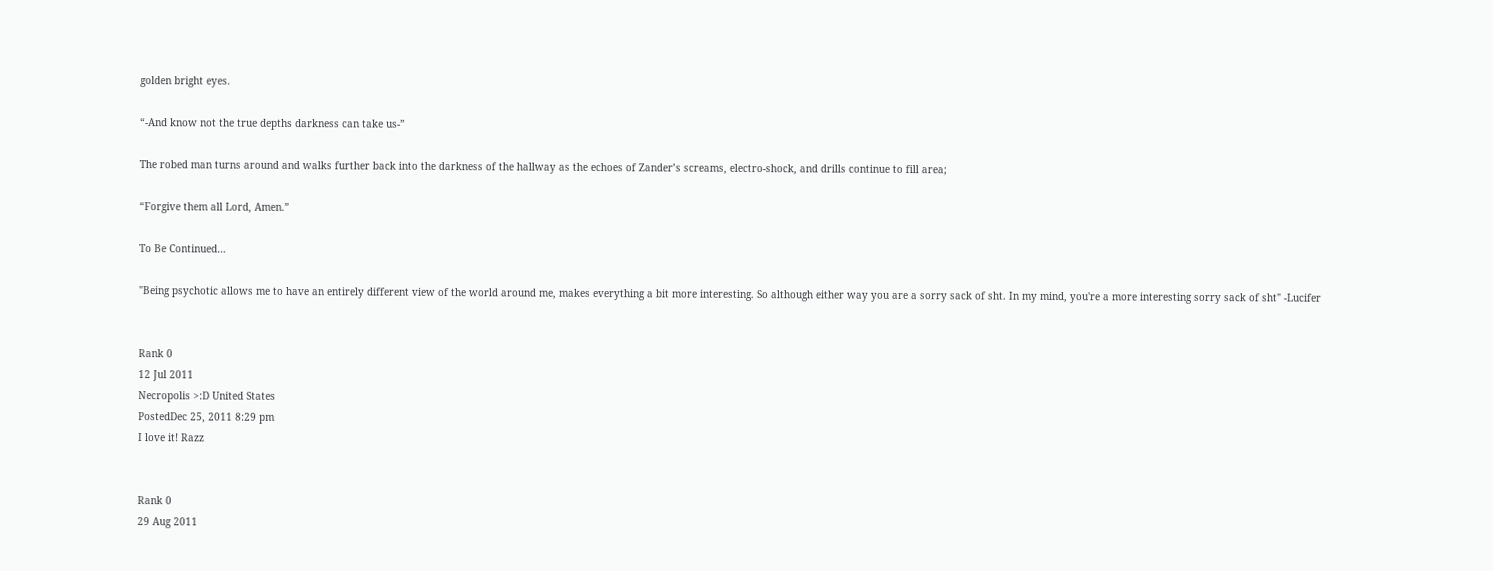golden bright eyes.

“-And know not the true depths darkness can take us-”

The robed man turns around and walks further back into the darkness of the hallway as the echoes of Zander’s screams, electro-shock, and drills continue to fill area;

“Forgive them all Lord, Amen.”

To Be Continued…

"Being psychotic allows me to have an entirely different view of the world around me, makes everything a bit more interesting. So although either way you are a sorry sack of sht. In my mind, you're a more interesting sorry sack of sht" -Lucifer


Rank 0
12 Jul 2011
Necropolis >:D United States
PostedDec 25, 2011 8:29 pm
I love it! Razz


Rank 0
29 Aug 2011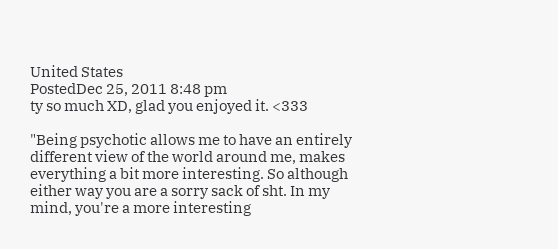United States
PostedDec 25, 2011 8:48 pm
ty so much XD, glad you enjoyed it. <333

"Being psychotic allows me to have an entirely different view of the world around me, makes everything a bit more interesting. So although either way you are a sorry sack of sht. In my mind, you're a more interesting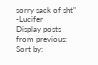sorry sack of sht" -Lucifer
Display posts from previous:   Sort by: